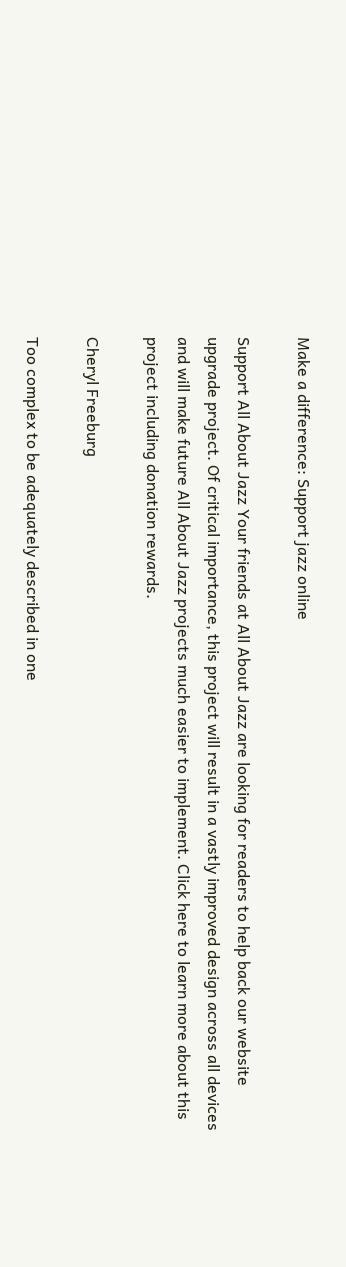Make a difference: Support jazz online

Support All About Jazz Your friends at All About Jazz are looking for readers to help back our website upgrade project. Of critical importance, this project will result in a vastly improved design across all devices and will make future All About Jazz projects much easier to implement. Click here to learn more about this project including donation rewards.

Cheryl Freeburg

Too complex to be adequately described in one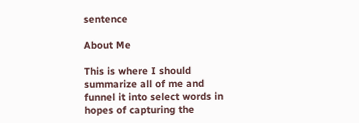sentence

About Me

This is where I should summarize all of me and funnel it into select words in hopes of capturing the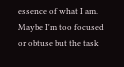essence of what I am. Maybe I'm too focused or obtuse but the task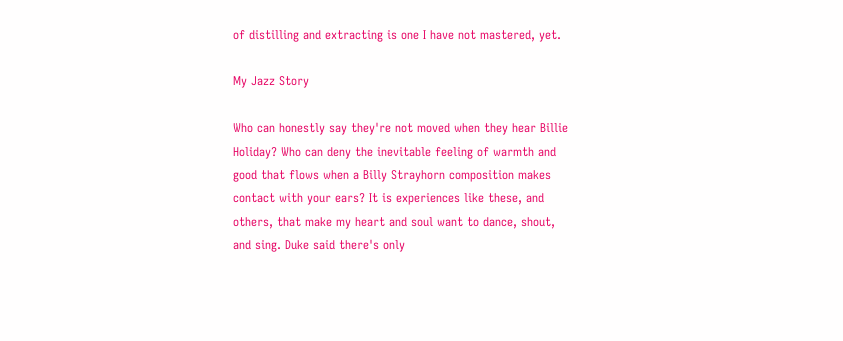of distilling and extracting is one I have not mastered, yet.

My Jazz Story

Who can honestly say they're not moved when they hear Billie Holiday? Who can deny the inevitable feeling of warmth and good that flows when a Billy Strayhorn composition makes contact with your ears? It is experiences like these, and others, that make my heart and soul want to dance, shout, and sing. Duke said there's only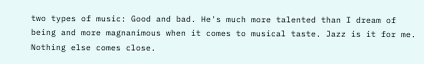two types of music: Good and bad. He's much more talented than I dream of being and more magnanimous when it comes to musical taste. Jazz is it for me. Nothing else comes close.